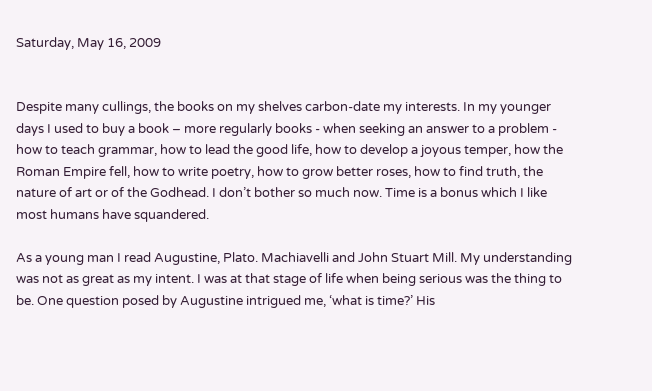Saturday, May 16, 2009


Despite many cullings, the books on my shelves carbon-date my interests. In my younger days I used to buy a book – more regularly books - when seeking an answer to a problem - how to teach grammar, how to lead the good life, how to develop a joyous temper, how the Roman Empire fell, how to write poetry, how to grow better roses, how to find truth, the nature of art or of the Godhead. I don’t bother so much now. Time is a bonus which I like most humans have squandered.

As a young man I read Augustine, Plato. Machiavelli and John Stuart Mill. My understanding was not as great as my intent. I was at that stage of life when being serious was the thing to be. One question posed by Augustine intrigued me, ‘what is time?’ His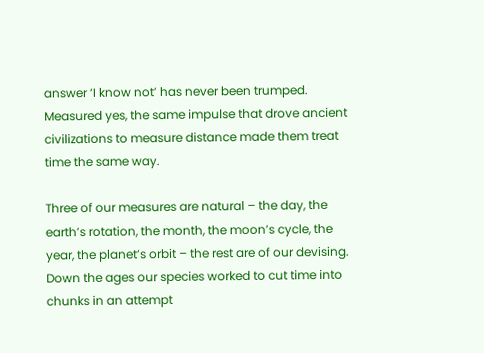answer ‘I know not’ has never been trumped. Measured yes, the same impulse that drove ancient civilizations to measure distance made them treat time the same way.

Three of our measures are natural – the day, the earth’s rotation, the month, the moon’s cycle, the year, the planet’s orbit – the rest are of our devising. Down the ages our species worked to cut time into chunks in an attempt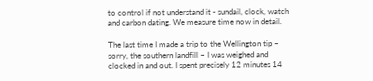to control if not understand it - sundail, clock, watch and carbon dating. We measure time now in detail.

The last time I made a trip to the Wellington tip – sorry, the southern landfill – I was weighed and clocked in and out. I spent precisely 12 minutes 14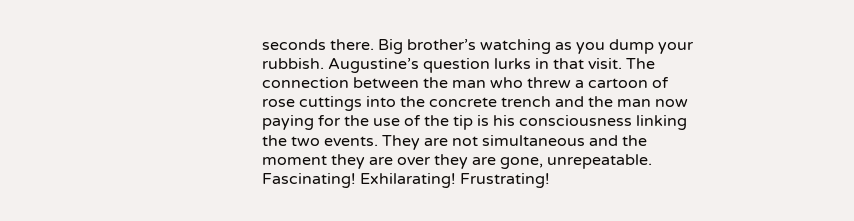seconds there. Big brother’s watching as you dump your rubbish. Augustine’s question lurks in that visit. The connection between the man who threw a cartoon of rose cuttings into the concrete trench and the man now paying for the use of the tip is his consciousness linking the two events. They are not simultaneous and the moment they are over they are gone, unrepeatable. Fascinating! Exhilarating! Frustrating!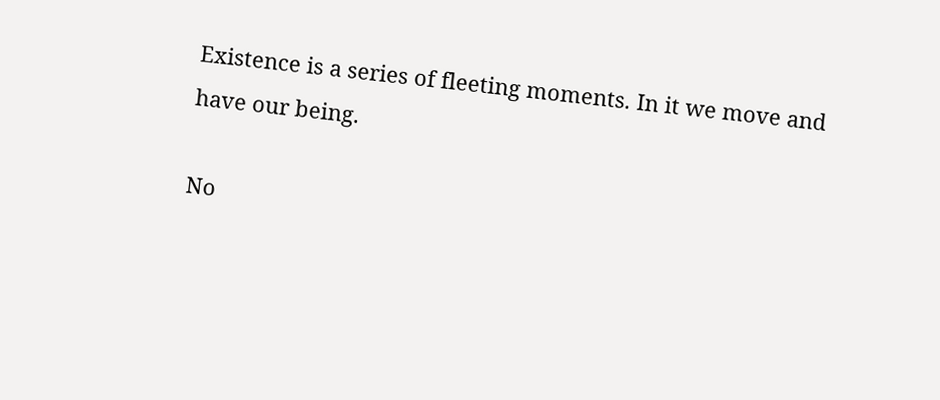Existence is a series of fleeting moments. In it we move and have our being.

No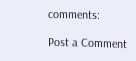comments:

Post a Comment